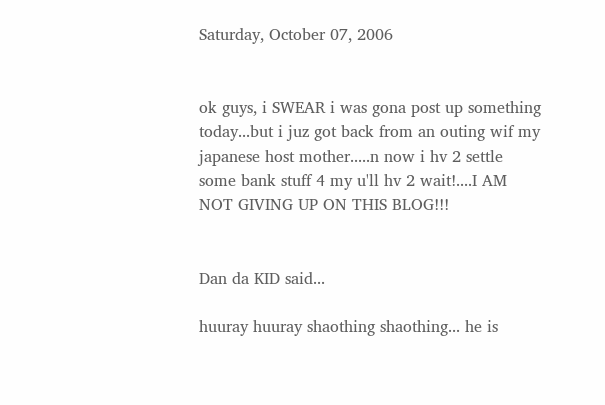Saturday, October 07, 2006


ok guys, i SWEAR i was gona post up something today...but i juz got back from an outing wif my japanese host mother.....n now i hv 2 settle some bank stuff 4 my u'll hv 2 wait!....I AM NOT GIVING UP ON THIS BLOG!!!


Dan da KID said...

huuray huuray shaothing shaothing... he is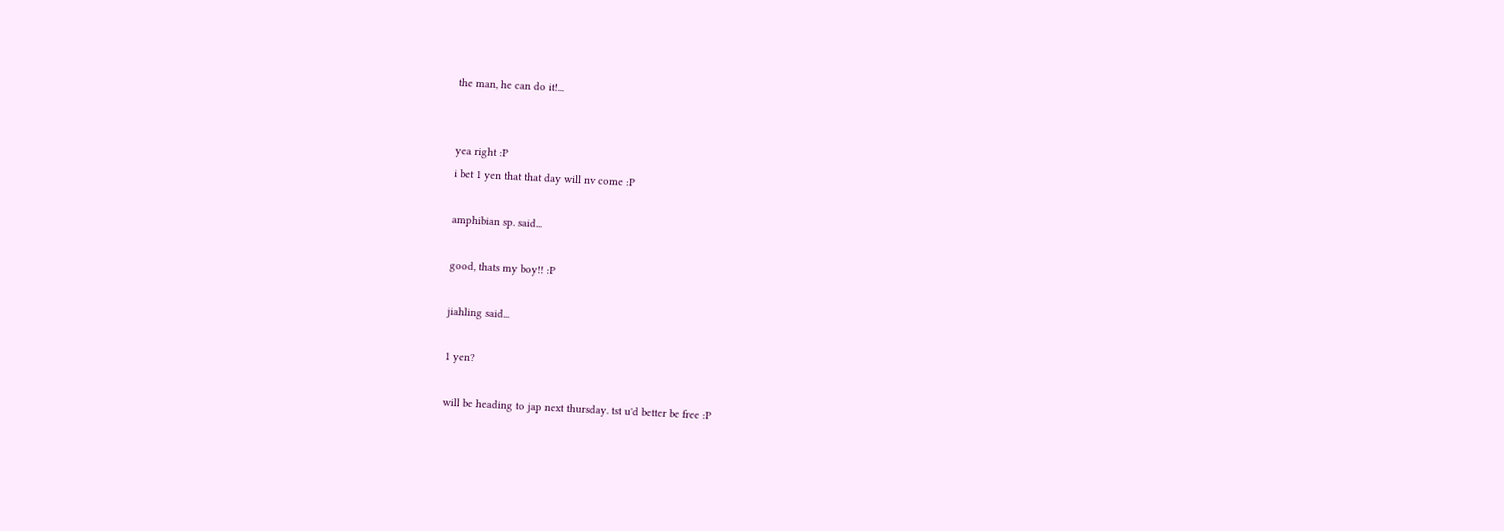the man, he can do it!...


yea right :P
i bet 1 yen that that day will nv come :P

amphibian sp. said...

good, thats my boy!! :P

jiahling said...

1 yen?

will be heading to jap next thursday. tst u'd better be free :P